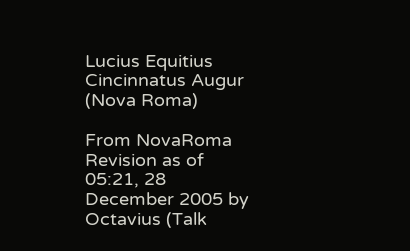Lucius Equitius Cincinnatus Augur (Nova Roma)

From NovaRoma
Revision as of 05:21, 28 December 2005 by Octavius (Talk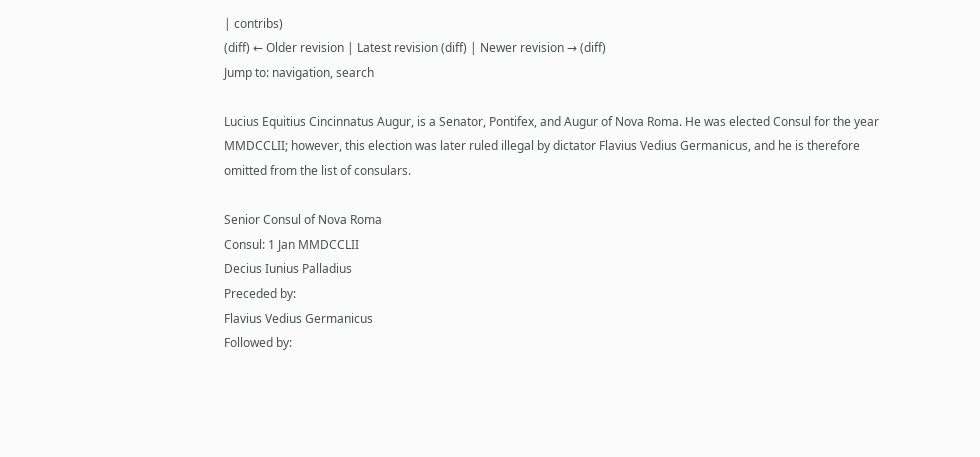| contribs)
(diff) ← Older revision | Latest revision (diff) | Newer revision → (diff)
Jump to: navigation, search

Lucius Equitius Cincinnatus Augur, is a Senator, Pontifex, and Augur of Nova Roma. He was elected Consul for the year MMDCCLII; however, this election was later ruled illegal by dictator Flavius Vedius Germanicus, and he is therefore omitted from the list of consulars.

Senior Consul of Nova Roma
Consul: 1 Jan MMDCCLII
Decius Iunius Palladius
Preceded by:
Flavius Vedius Germanicus
Followed by: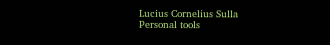Lucius Cornelius Sulla
Personal tools